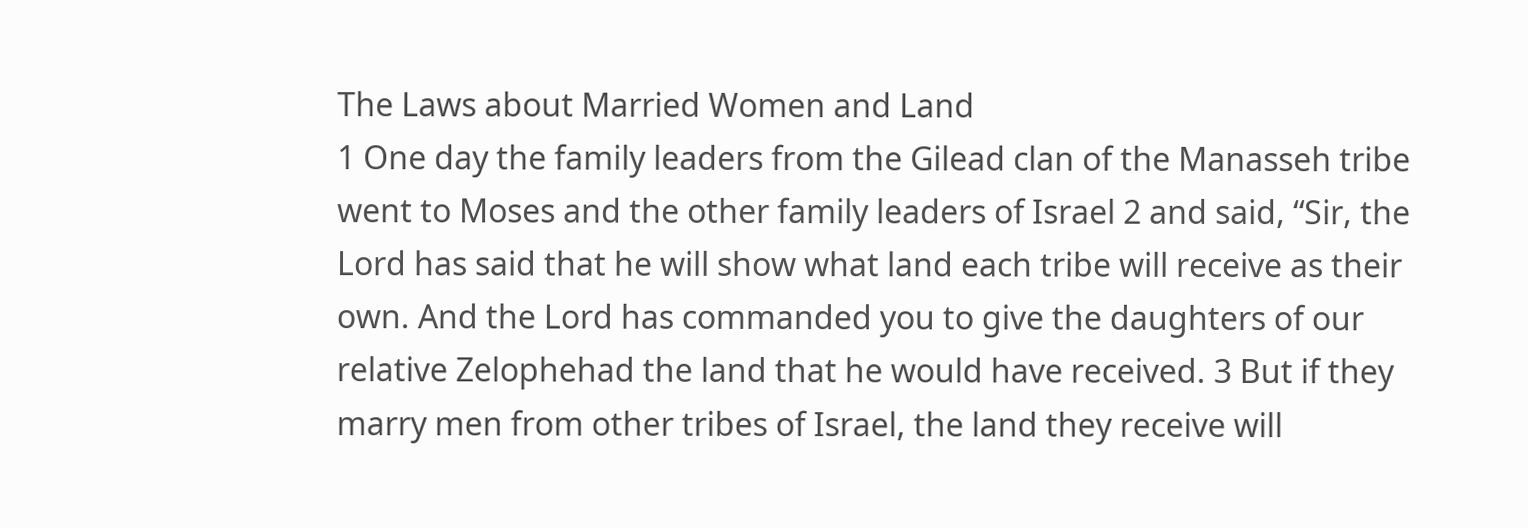The Laws about Married Women and Land
1 One day the family leaders from the Gilead clan of the Manasseh tribe went to Moses and the other family leaders of Israel 2 and said, “Sir, the Lord has said that he will show what land each tribe will receive as their own. And the Lord has commanded you to give the daughters of our relative Zelophehad the land that he would have received. 3 But if they marry men from other tribes of Israel, the land they receive will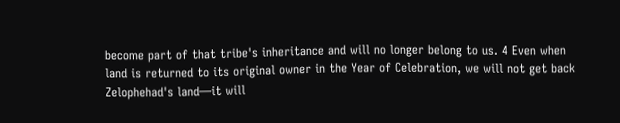become part of that tribe's inheritance and will no longer belong to us. 4 Even when land is returned to its original owner in the Year of Celebration, we will not get back Zelophehad's land—it will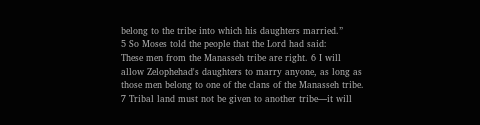belong to the tribe into which his daughters married.”
5 So Moses told the people that the Lord had said:
These men from the Manasseh tribe are right. 6 I will allow Zelophehad's daughters to marry anyone, as long as those men belong to one of the clans of the Manasseh tribe.
7 Tribal land must not be given to another tribe—it will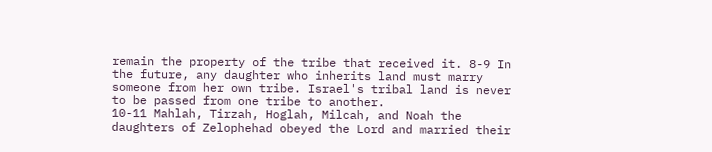remain the property of the tribe that received it. 8-9 In the future, any daughter who inherits land must marry someone from her own tribe. Israel's tribal land is never to be passed from one tribe to another.
10-11 Mahlah, Tirzah, Hoglah, Milcah, and Noah the daughters of Zelophehad obeyed the Lord and married their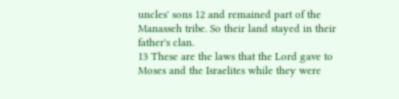uncles' sons 12 and remained part of the Manasseh tribe. So their land stayed in their father's clan.
13 These are the laws that the Lord gave to Moses and the Israelites while they were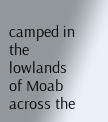camped in the lowlands of Moab across the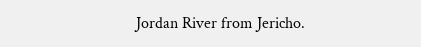Jordan River from Jericho.